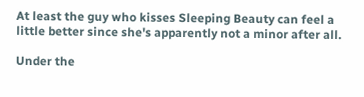At least the guy who kisses Sleeping Beauty can feel a little better since she's apparently not a minor after all.

Under the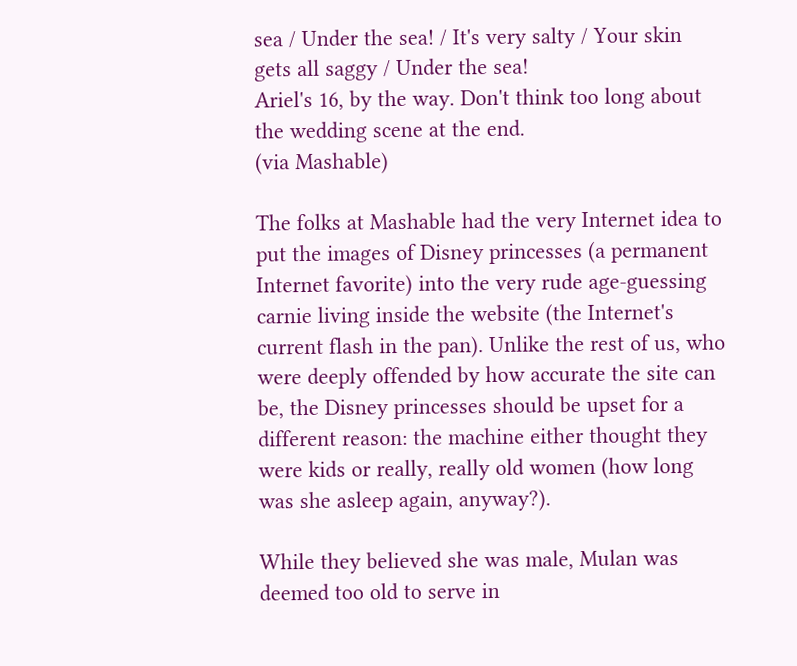sea / Under the sea! / It's very salty / Your skin gets all saggy / Under the sea!
Ariel's 16, by the way. Don't think too long about the wedding scene at the end.
(via Mashable)

The folks at Mashable had the very Internet idea to put the images of Disney princesses (a permanent Internet favorite) into the very rude age-guessing carnie living inside the website (the Internet's current flash in the pan). Unlike the rest of us, who were deeply offended by how accurate the site can be, the Disney princesses should be upset for a different reason: the machine either thought they were kids or really, really old women (how long was she asleep again, anyway?).

While they believed she was male, Mulan was deemed too old to serve in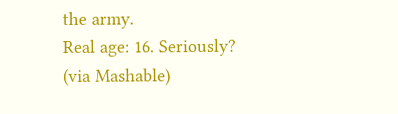the army.
Real age: 16. Seriously? (via Mashable)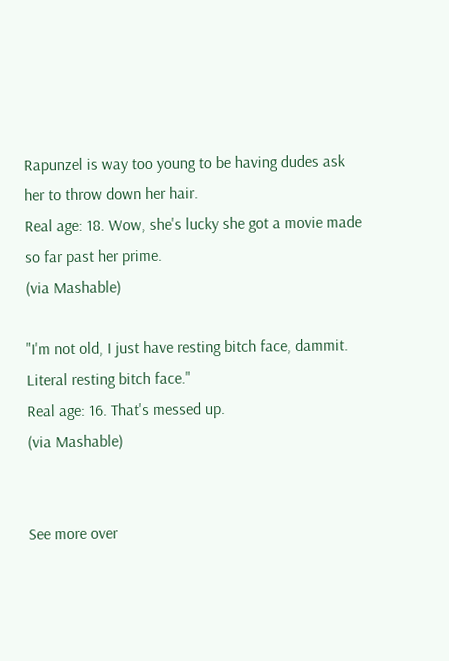Rapunzel is way too young to be having dudes ask her to throw down her hair.
Real age: 18. Wow, she's lucky she got a movie made so far past her prime.
(via Mashable)

"I'm not old, I just have resting bitch face, dammit. Literal resting bitch face."
Real age: 16. That's messed up.
(via Mashable)


See more over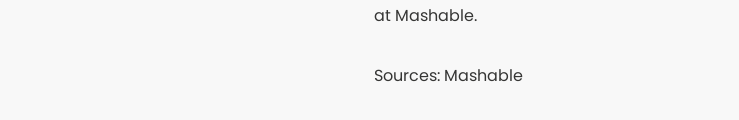at Mashable.

Sources: Mashable